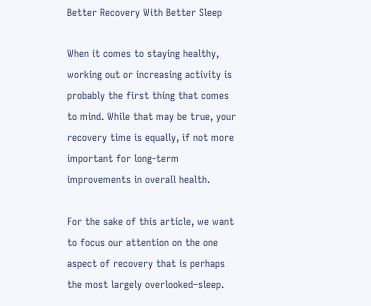Better Recovery With Better Sleep

When it comes to staying healthy, working out or increasing activity is probably the first thing that comes to mind. While that may be true, your recovery time is equally, if not more important for long-term improvements in overall health.

For the sake of this article, we want to focus our attention on the one aspect of recovery that is perhaps the most largely overlooked–sleep.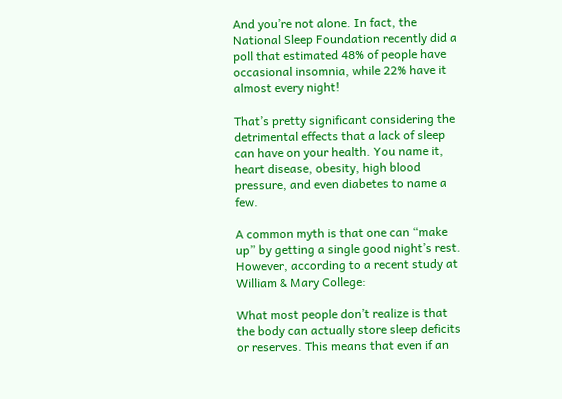And you’re not alone. In fact, the National Sleep Foundation recently did a poll that estimated 48% of people have occasional insomnia, while 22% have it almost every night!

That’s pretty significant considering the detrimental effects that a lack of sleep can have on your health. You name it, heart disease, obesity, high blood pressure, and even diabetes to name a few.

A common myth is that one can “make up” by getting a single good night’s rest. However, according to a recent study at William & Mary College:

What most people don’t realize is that the body can actually store sleep deficits or reserves. This means that even if an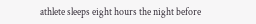athlete sleeps eight hours the night before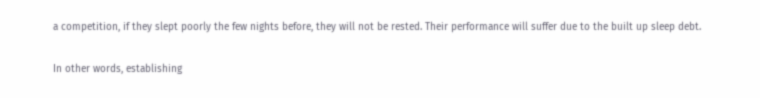a competition, if they slept poorly the few nights before, they will not be rested. Their performance will suffer due to the built up sleep debt.

In other words, establishing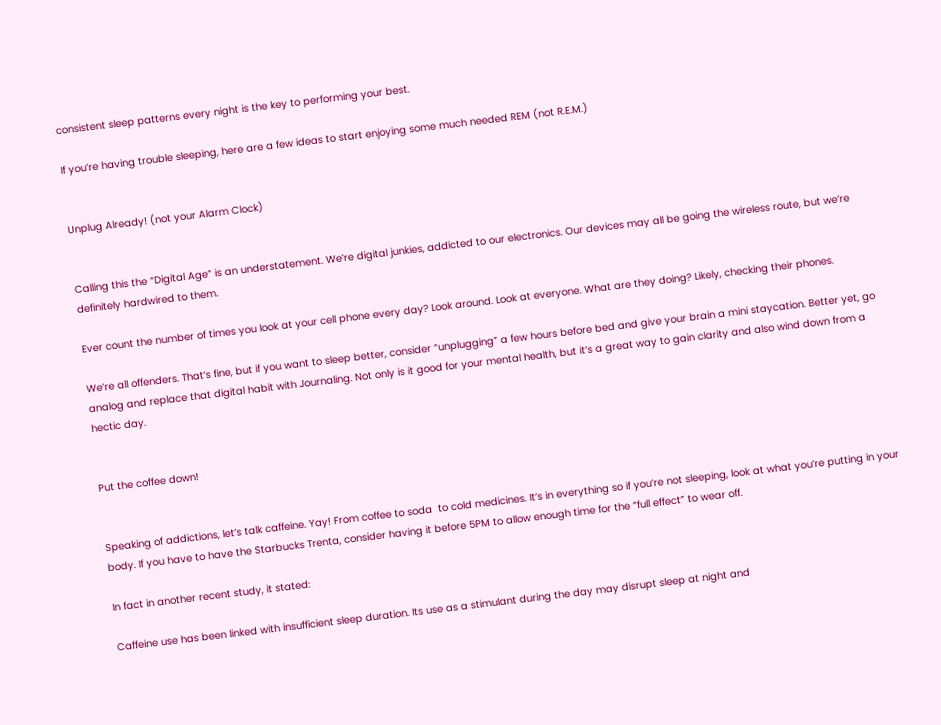consistent sleep patterns every night is the key to performing your best.

If you’re having trouble sleeping, here are a few ideas to start enjoying some much needed REM (not R.E.M.)


Unplug Already! (not your Alarm Clock)


Calling this the “Digital Age” is an understatement. We’re digital junkies, addicted to our electronics. Our devices may all be going the wireless route, but we’re definitely hardwired to them.

Ever count the number of times you look at your cell phone every day? Look around. Look at everyone. What are they doing? Likely, checking their phones.

We’re all offenders. That’s fine, but if you want to sleep better, consider “unplugging” a few hours before bed and give your brain a mini staycation. Better yet, go analog and replace that digital habit with Journaling. Not only is it good for your mental health, but it’s a great way to gain clarity and also wind down from a hectic day.


Put the coffee down!


Speaking of addictions, let’s talk caffeine. Yay! From coffee to soda  to cold medicines. It’s in everything so if you’re not sleeping, look at what you’re putting in your body. If you have to have the Starbucks Trenta, consider having it before 5PM to allow enough time for the “full effect” to wear off.

In fact in another recent study, it stated:

Caffeine use has been linked with insufficient sleep duration. Its use as a stimulant during the day may disrupt sleep at night and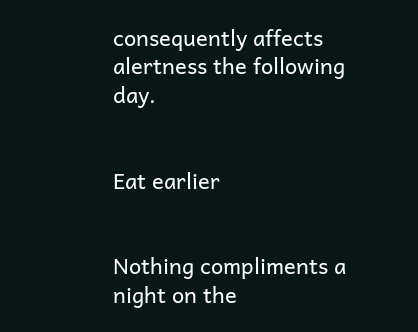consequently affects alertness the following day.


Eat earlier


Nothing compliments a night on the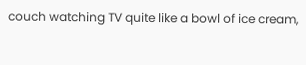couch watching TV quite like a bowl of ice cream,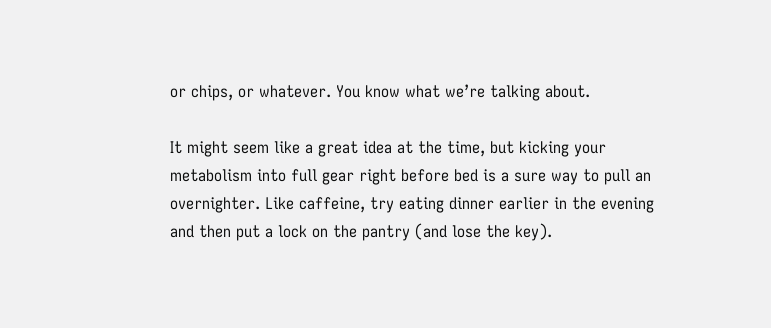or chips, or whatever. You know what we’re talking about.

It might seem like a great idea at the time, but kicking your metabolism into full gear right before bed is a sure way to pull an overnighter. Like caffeine, try eating dinner earlier in the evening and then put a lock on the pantry (and lose the key).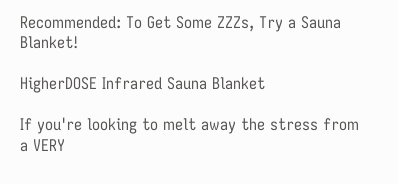Recommended: To Get Some ZZZs, Try a Sauna Blanket!

HigherDOSE Infrared Sauna Blanket

If you're looking to melt away the stress from a VERY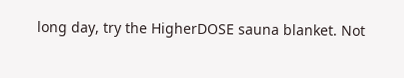long day, try the HigherDOSE sauna blanket. Not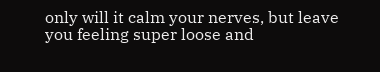only will it calm your nerves, but leave you feeling super loose and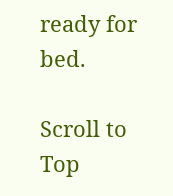ready for bed.

Scroll to Top